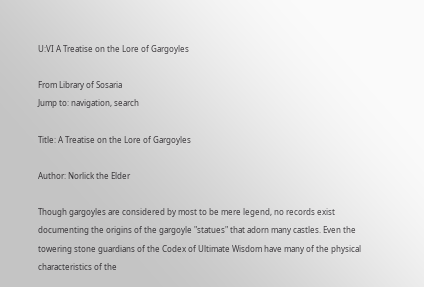U:VI A Treatise on the Lore of Gargoyles

From Library of Sosaria
Jump to: navigation, search

Title: A Treatise on the Lore of Gargoyles

Author: Norlick the Elder

Though gargoyles are considered by most to be mere legend, no records exist documenting the origins of the gargoyle "statues" that adorn many castles. Even the towering stone guardians of the Codex of Ultimate Wisdom have many of the physical characteristics of the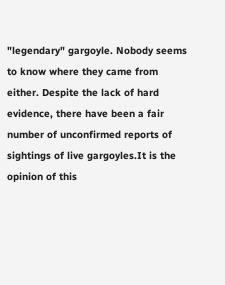"legendary" gargoyle. Nobody seems to know where they came from either. Despite the lack of hard evidence, there have been a fair number of unconfirmed reports of sightings of live gargoyles.It is the opinion of this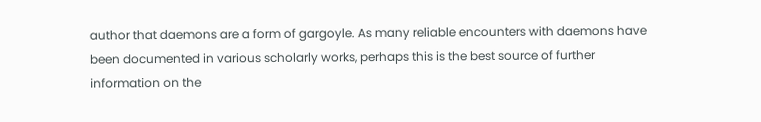author that daemons are a form of gargoyle. As many reliable encounters with daemons have been documented in various scholarly works, perhaps this is the best source of further information on the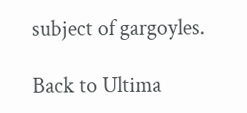subject of gargoyles.

Back to Ultima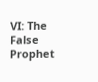VI: The False Prophet